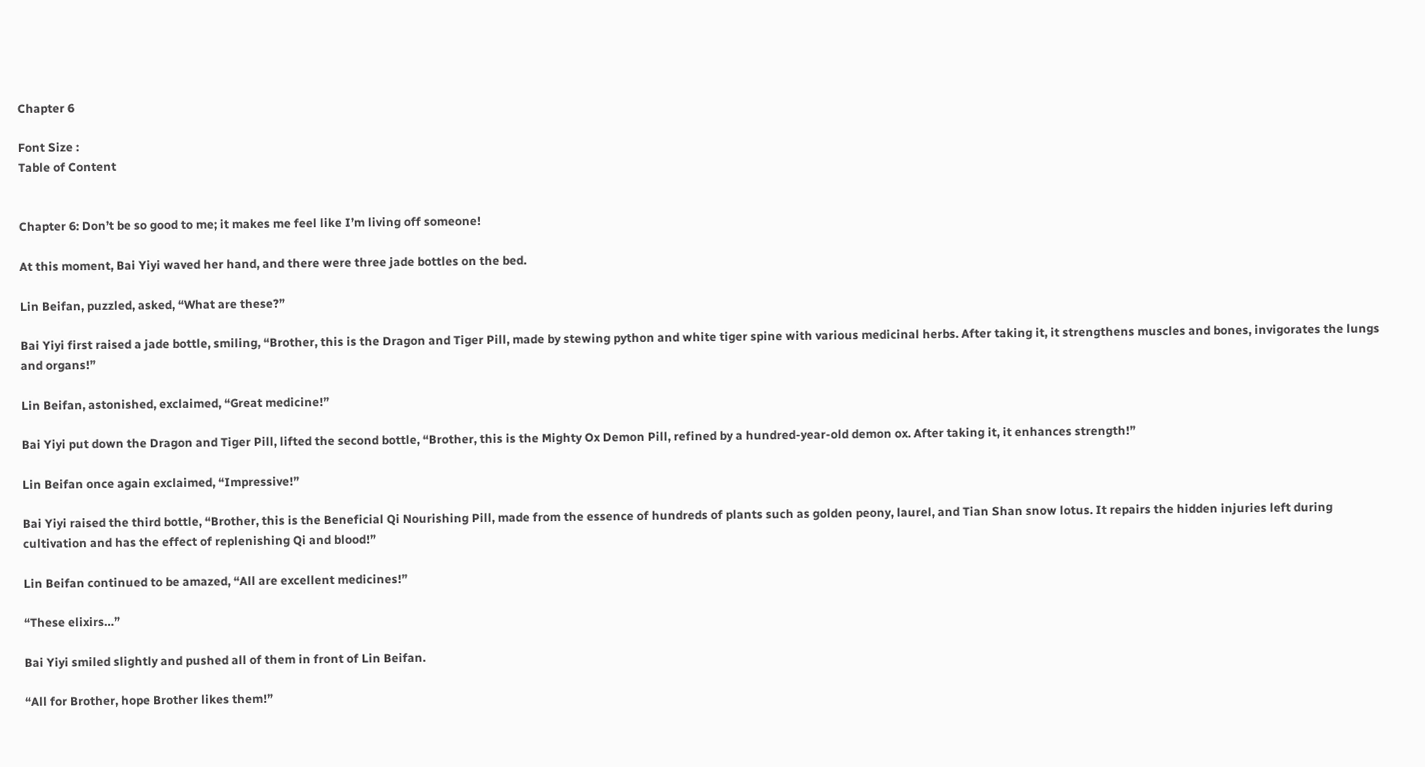Chapter 6

Font Size :
Table of Content


Chapter 6: Don’t be so good to me; it makes me feel like I’m living off someone!

At this moment, Bai Yiyi waved her hand, and there were three jade bottles on the bed.

Lin Beifan, puzzled, asked, “What are these?”

Bai Yiyi first raised a jade bottle, smiling, “Brother, this is the Dragon and Tiger Pill, made by stewing python and white tiger spine with various medicinal herbs. After taking it, it strengthens muscles and bones, invigorates the lungs and organs!”

Lin Beifan, astonished, exclaimed, “Great medicine!”

Bai Yiyi put down the Dragon and Tiger Pill, lifted the second bottle, “Brother, this is the Mighty Ox Demon Pill, refined by a hundred-year-old demon ox. After taking it, it enhances strength!”

Lin Beifan once again exclaimed, “Impressive!”

Bai Yiyi raised the third bottle, “Brother, this is the Beneficial Qi Nourishing Pill, made from the essence of hundreds of plants such as golden peony, laurel, and Tian Shan snow lotus. It repairs the hidden injuries left during cultivation and has the effect of replenishing Qi and blood!”

Lin Beifan continued to be amazed, “All are excellent medicines!”

“These elixirs…”

Bai Yiyi smiled slightly and pushed all of them in front of Lin Beifan.

“All for Brother, hope Brother likes them!”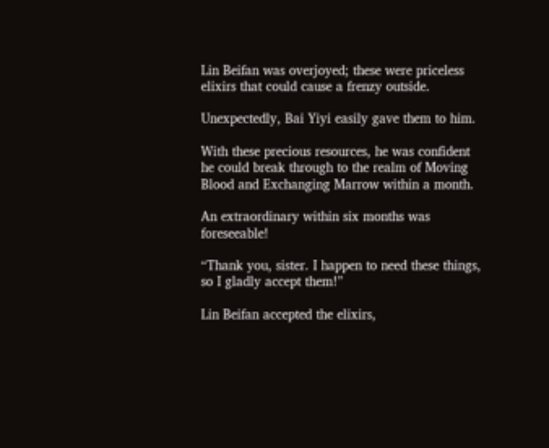Lin Beifan was overjoyed; these were priceless elixirs that could cause a frenzy outside.

Unexpectedly, Bai Yiyi easily gave them to him.

With these precious resources, he was confident he could break through to the realm of Moving Blood and Exchanging Marrow within a month.

An extraordinary within six months was foreseeable!

“Thank you, sister. I happen to need these things, so I gladly accept them!”

Lin Beifan accepted the elixirs,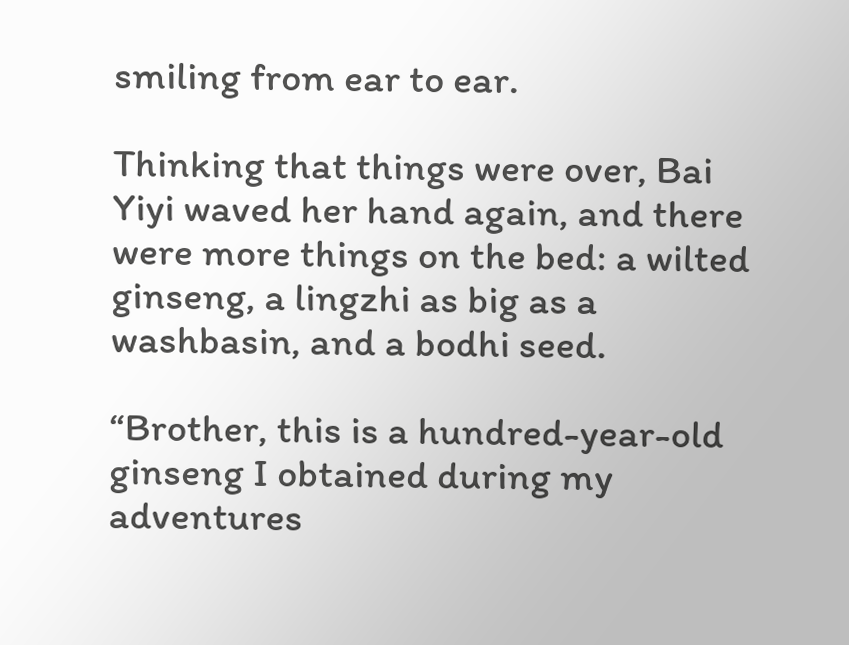smiling from ear to ear.

Thinking that things were over, Bai Yiyi waved her hand again, and there were more things on the bed: a wilted ginseng, a lingzhi as big as a washbasin, and a bodhi seed.

“Brother, this is a hundred-year-old ginseng I obtained during my adventures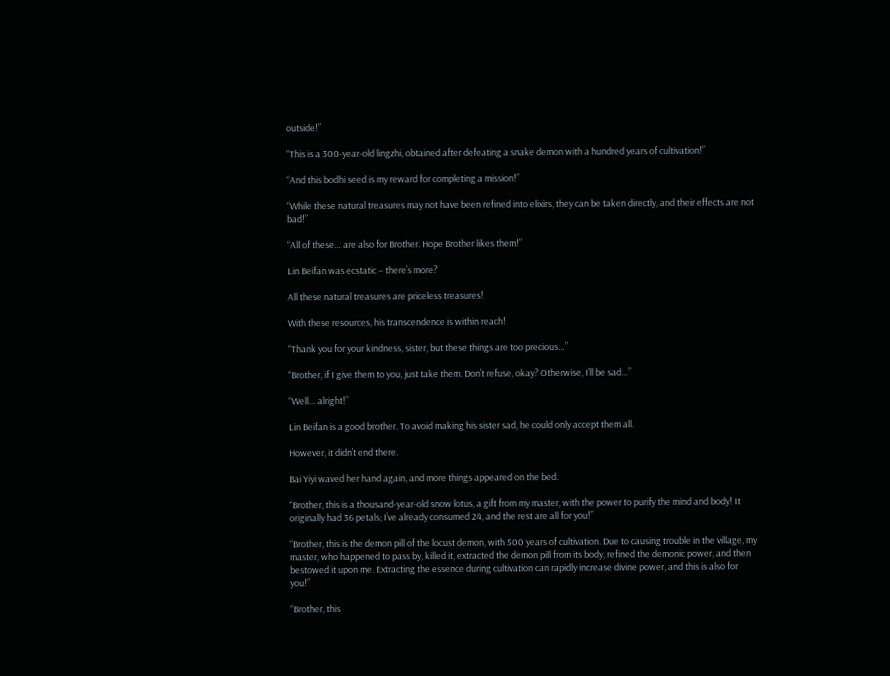outside!”

“This is a 300-year-old lingzhi, obtained after defeating a snake demon with a hundred years of cultivation!”

“And this bodhi seed is my reward for completing a mission!”

“While these natural treasures may not have been refined into elixirs, they can be taken directly, and their effects are not bad!”

“All of these… are also for Brother. Hope Brother likes them!”

Lin Beifan was ecstatic – there’s more?

All these natural treasures are priceless treasures!

With these resources, his transcendence is within reach!

“Thank you for your kindness, sister, but these things are too precious…”

“Brother, if I give them to you, just take them. Don’t refuse, okay? Otherwise, I’ll be sad…”

“Well… alright!”

Lin Beifan is a good brother. To avoid making his sister sad, he could only accept them all.

However, it didn’t end there.

Bai Yiyi waved her hand again, and more things appeared on the bed.

“Brother, this is a thousand-year-old snow lotus, a gift from my master, with the power to purify the mind and body! It originally had 36 petals; I’ve already consumed 24, and the rest are all for you!”

“Brother, this is the demon pill of the locust demon, with 500 years of cultivation. Due to causing trouble in the village, my master, who happened to pass by, killed it, extracted the demon pill from its body, refined the demonic power, and then bestowed it upon me. Extracting the essence during cultivation can rapidly increase divine power, and this is also for you!”

“Brother, this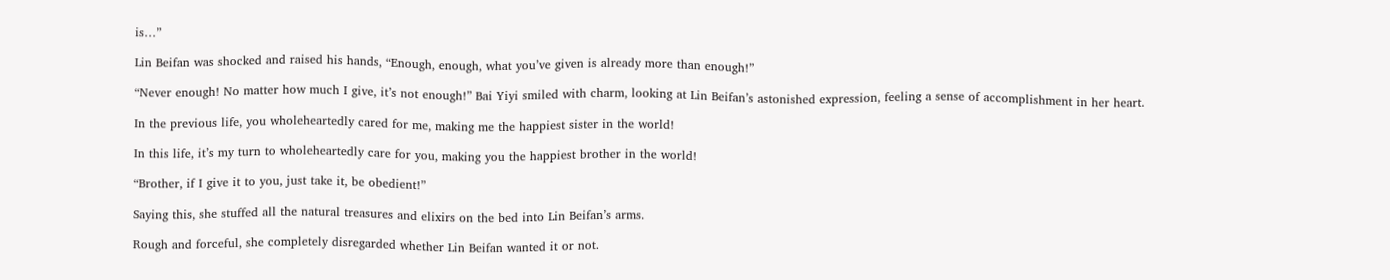is…”

Lin Beifan was shocked and raised his hands, “Enough, enough, what you’ve given is already more than enough!”

“Never enough! No matter how much I give, it’s not enough!” Bai Yiyi smiled with charm, looking at Lin Beifan’s astonished expression, feeling a sense of accomplishment in her heart.

In the previous life, you wholeheartedly cared for me, making me the happiest sister in the world!

In this life, it’s my turn to wholeheartedly care for you, making you the happiest brother in the world!

“Brother, if I give it to you, just take it, be obedient!”

Saying this, she stuffed all the natural treasures and elixirs on the bed into Lin Beifan’s arms.

Rough and forceful, she completely disregarded whether Lin Beifan wanted it or not.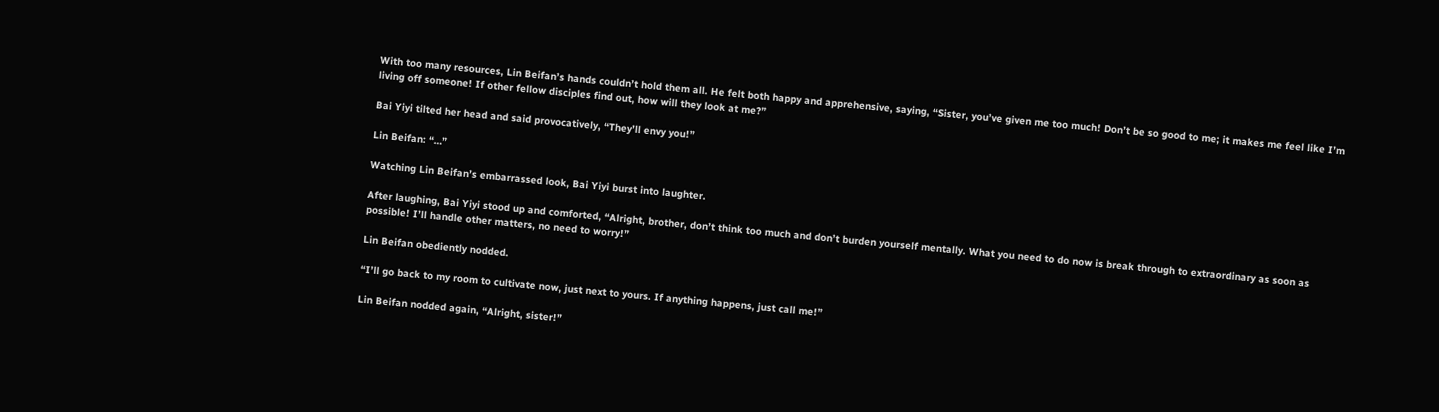With too many resources, Lin Beifan’s hands couldn’t hold them all. He felt both happy and apprehensive, saying, “Sister, you’ve given me too much! Don’t be so good to me; it makes me feel like I’m living off someone! If other fellow disciples find out, how will they look at me?”

Bai Yiyi tilted her head and said provocatively, “They’ll envy you!”

Lin Beifan: “…”

Watching Lin Beifan’s embarrassed look, Bai Yiyi burst into laughter.

After laughing, Bai Yiyi stood up and comforted, “Alright, brother, don’t think too much and don’t burden yourself mentally. What you need to do now is break through to extraordinary as soon as possible! I’ll handle other matters, no need to worry!”

Lin Beifan obediently nodded.

“I’ll go back to my room to cultivate now, just next to yours. If anything happens, just call me!”

Lin Beifan nodded again, “Alright, sister!”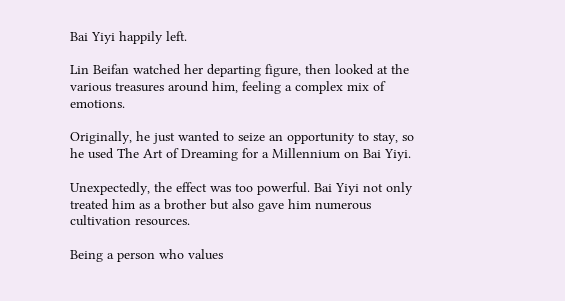Bai Yiyi happily left.

Lin Beifan watched her departing figure, then looked at the various treasures around him, feeling a complex mix of emotions.

Originally, he just wanted to seize an opportunity to stay, so he used The Art of Dreaming for a Millennium on Bai Yiyi.

Unexpectedly, the effect was too powerful. Bai Yiyi not only treated him as a brother but also gave him numerous cultivation resources.

Being a person who values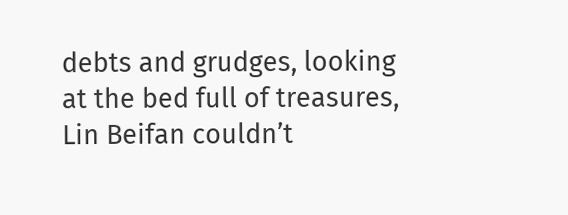debts and grudges, looking at the bed full of treasures, Lin Beifan couldn’t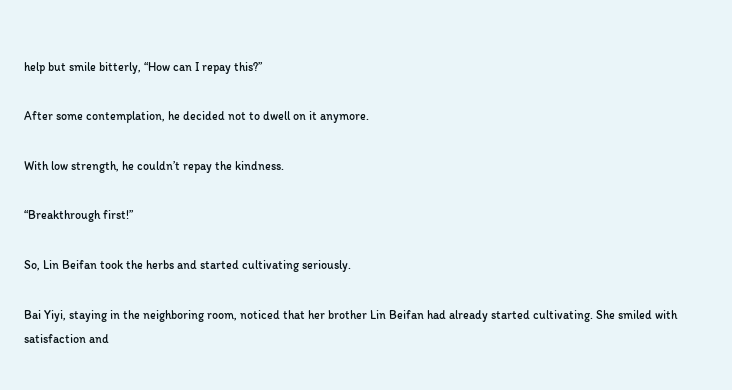help but smile bitterly, “How can I repay this?”

After some contemplation, he decided not to dwell on it anymore.

With low strength, he couldn’t repay the kindness.

“Breakthrough first!”

So, Lin Beifan took the herbs and started cultivating seriously.

Bai Yiyi, staying in the neighboring room, noticed that her brother Lin Beifan had already started cultivating. She smiled with satisfaction and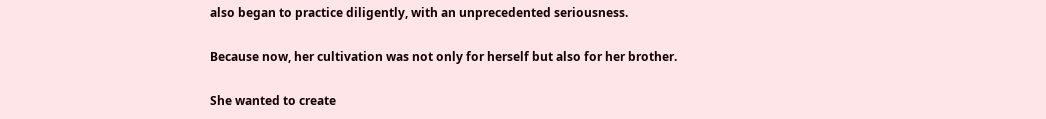also began to practice diligently, with an unprecedented seriousness.

Because now, her cultivation was not only for herself but also for her brother.

She wanted to create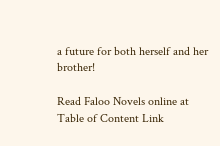a future for both herself and her brother!

Read Faloo Novels online at
Table of Content Link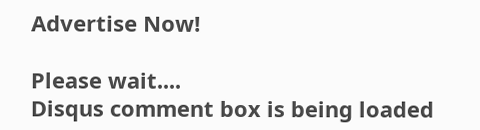Advertise Now!

Please wait....
Disqus comment box is being loaded